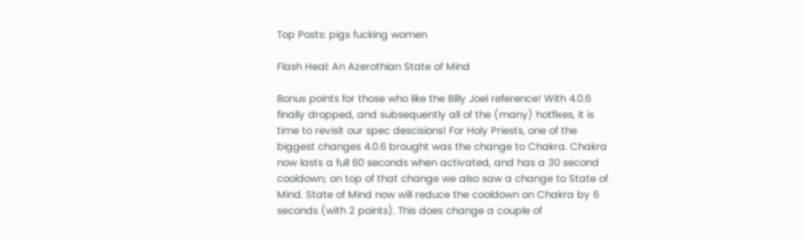Top Posts: pigs fucking women

Flash Heal: An Azerothian State of Mind

Bonus points for those who like the Billy Joel reference! With 4.0.6 finally dropped, and subsequently all of the (many) hotfixes, it is time to revisit our spec descisions! For Holy Priests, one of the biggest changes 4.0.6 brought was the change to Chakra. Chakra now lasts a full 60 seconds when activated, and has a 30 second cooldown; on top of that change we also saw a change to State of Mind. State of Mind now will reduce the cooldown on Chakra by 6 seconds (with 2 points). This does change a couple of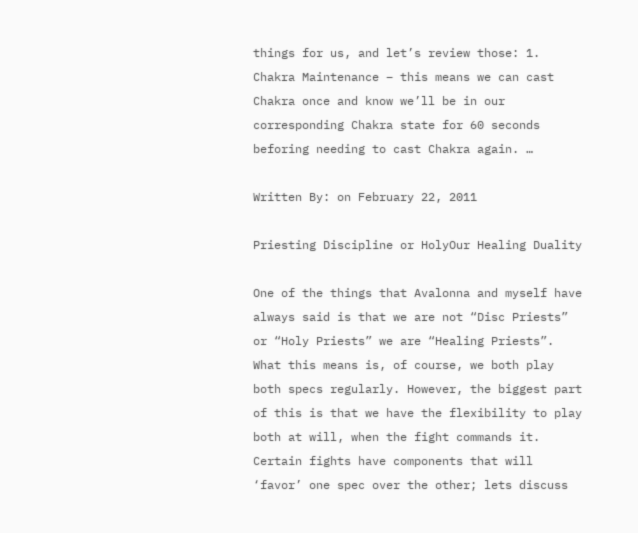things for us, and let’s review those: 1. Chakra Maintenance – this means we can cast Chakra once and know we’ll be in our corresponding Chakra state for 60 seconds beforing needing to cast Chakra again. …

Written By: on February 22, 2011

Priesting Discipline or HolyOur Healing Duality

One of the things that Avalonna and myself have always said is that we are not “Disc Priests” or “Holy Priests” we are “Healing Priests”. What this means is, of course, we both play both specs regularly. However, the biggest part of this is that we have the flexibility to play both at will, when the fight commands it. Certain fights have components that will ‘favor’ one spec over the other; lets discuss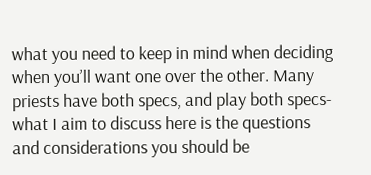what you need to keep in mind when deciding when you’ll want one over the other. Many priests have both specs, and play both specs- what I aim to discuss here is the questions and considerations you should be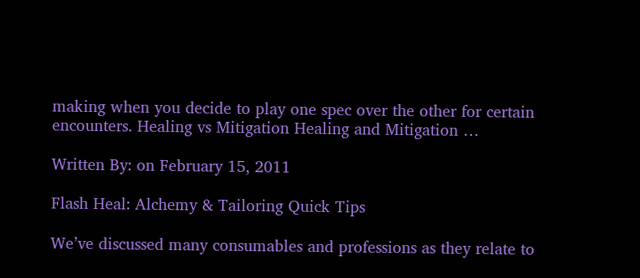making when you decide to play one spec over the other for certain encounters. Healing vs Mitigation Healing and Mitigation …

Written By: on February 15, 2011

Flash Heal: Alchemy & Tailoring Quick Tips

We’ve discussed many consumables and professions as they relate to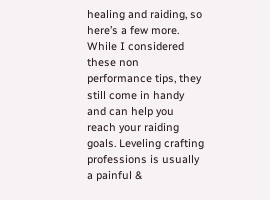healing and raiding, so here’s a few more. While I considered these non performance tips, they still come in handy and can help you reach your raiding goals. Leveling crafting professions is usually a painful &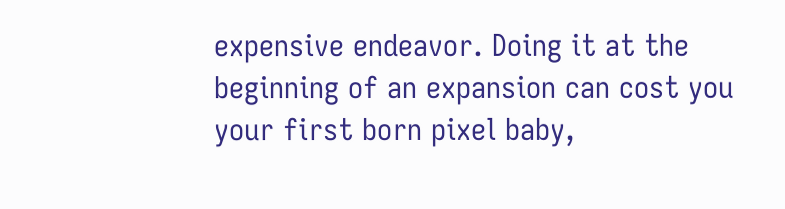expensive endeavor. Doing it at the beginning of an expansion can cost you your first born pixel baby,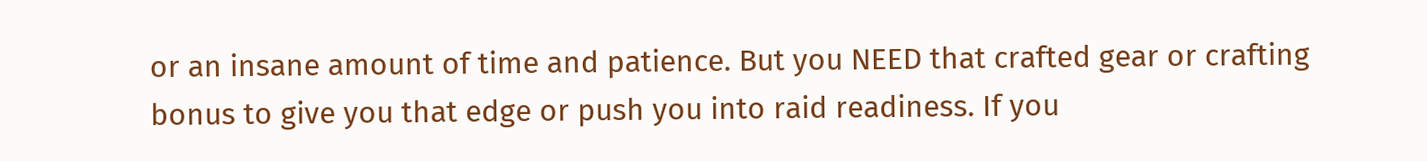or an insane amount of time and patience. But you NEED that crafted gear or crafting bonus to give you that edge or push you into raid readiness. If you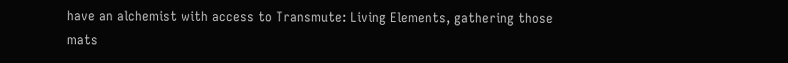have an alchemist with access to Transmute: Living Elements, gathering those mats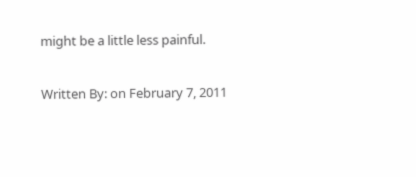might be a little less painful.

Written By: on February 7, 2011